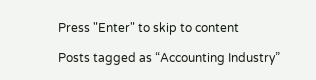Press "Enter" to skip to content

Posts tagged as “Accounting Industry”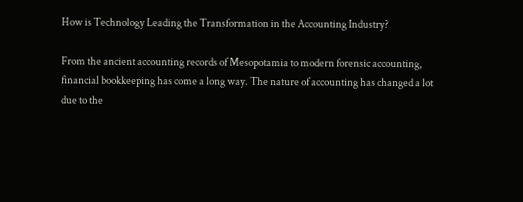How is Technology Leading the Transformation in the Accounting Industry?

From the ancient accounting records of Mesopotamia to modern forensic accounting, financial bookkeeping has come a long way. The nature of accounting has changed a lot due to the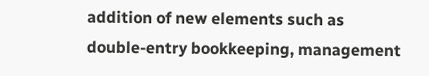addition of new elements such as double-entry bookkeeping, management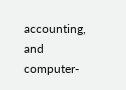accounting, and computer-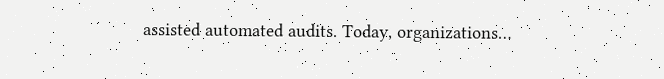assisted automated audits. Today, organizations…